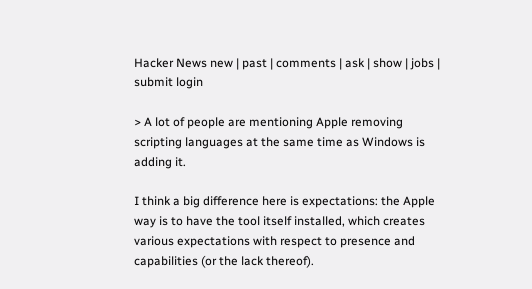Hacker News new | past | comments | ask | show | jobs | submit login

> A lot of people are mentioning Apple removing scripting languages at the same time as Windows is adding it.

I think a big difference here is expectations: the Apple way is to have the tool itself installed, which creates various expectations with respect to presence and capabilities (or the lack thereof).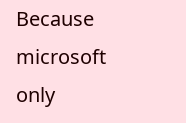Because microsoft only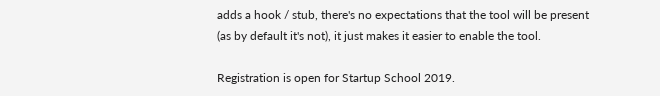adds a hook / stub, there's no expectations that the tool will be present (as by default it's not), it just makes it easier to enable the tool.

Registration is open for Startup School 2019.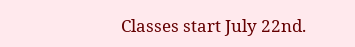Classes start July 22nd.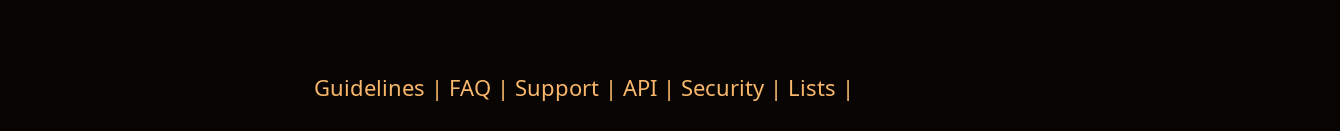Guidelines | FAQ | Support | API | Security | Lists |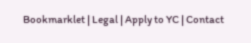Bookmarklet | Legal | Apply to YC | Contact